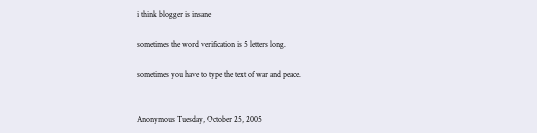i think blogger is insane

sometimes the word verification is 5 letters long.

sometimes you have to type the text of war and peace.


Anonymous Tuesday, October 25, 2005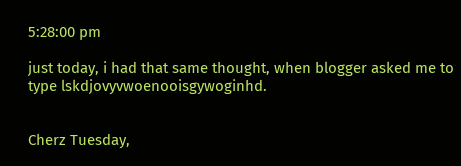5:28:00 pm

just today, i had that same thought, when blogger asked me to type lskdjovyvwoenooisgywoginhd.


Cherz Tuesday,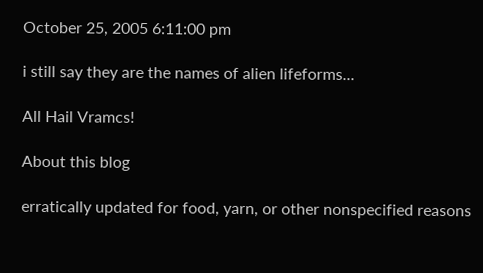October 25, 2005 6:11:00 pm

i still say they are the names of alien lifeforms...

All Hail Vramcs!

About this blog

erratically updated for food, yarn, or other nonspecified reasons